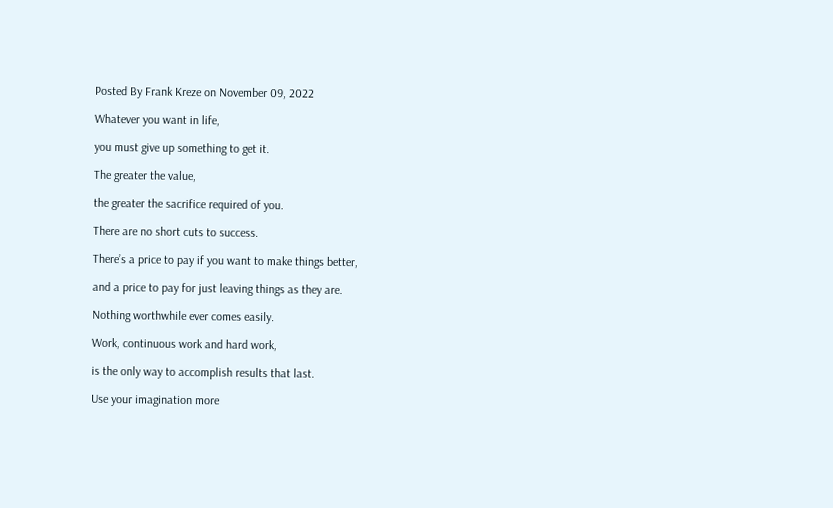Posted By Frank Kreze on November 09, 2022

Whatever you want in life,

you must give up something to get it.

The greater the value,

the greater the sacrifice required of you.

There are no short cuts to success.

There’s a price to pay if you want to make things better,

and a price to pay for just leaving things as they are.

Nothing worthwhile ever comes easily.

Work, continuous work and hard work,

is the only way to accomplish results that last.

Use your imagination more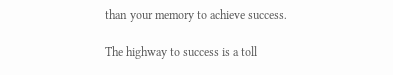than your memory to achieve success.

The highway to success is a toll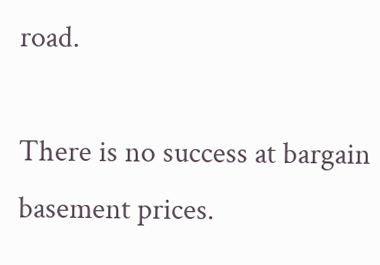road.

There is no success at bargain basement prices.